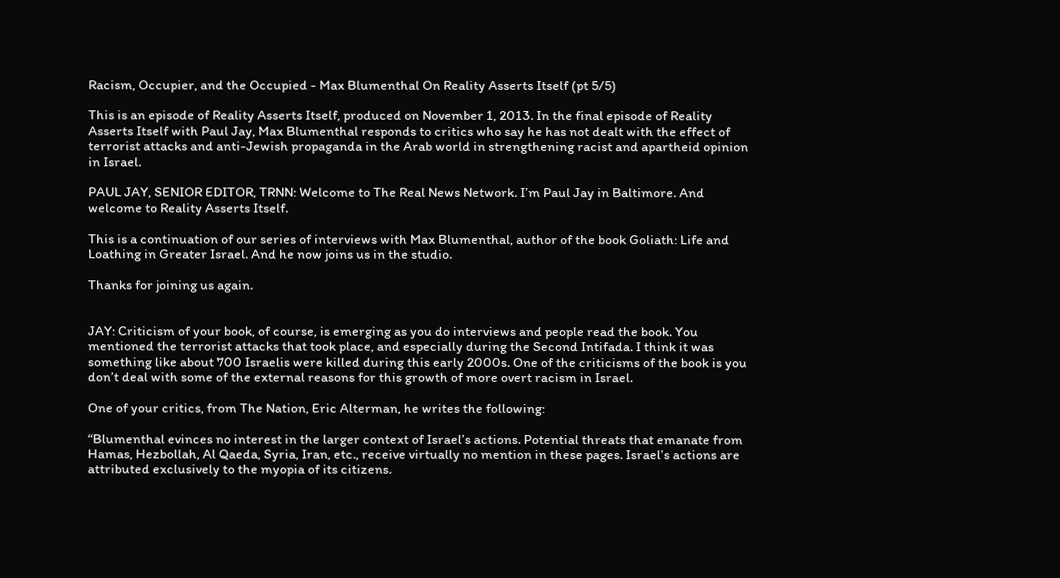Racism, Occupier, and the Occupied - Max Blumenthal On Reality Asserts Itself (pt 5/5)

This is an episode of Reality Asserts Itself, produced on November 1, 2013. In the final episode of Reality Asserts Itself with Paul Jay, Max Blumenthal responds to critics who say he has not dealt with the effect of terrorist attacks and anti-Jewish propaganda in the Arab world in strengthening racist and apartheid opinion in Israel.

PAUL JAY, SENIOR EDITOR, TRNN: Welcome to The Real News Network. I’m Paul Jay in Baltimore. And welcome to Reality Asserts Itself.

This is a continuation of our series of interviews with Max Blumenthal, author of the book Goliath: Life and Loathing in Greater Israel. And he now joins us in the studio.

Thanks for joining us again.


JAY: Criticism of your book, of course, is emerging as you do interviews and people read the book. You mentioned the terrorist attacks that took place, and especially during the Second Intifada. I think it was something like about 700 Israelis were killed during this early 2000s. One of the criticisms of the book is you don’t deal with some of the external reasons for this growth of more overt racism in Israel.

One of your critics, from The Nation, Eric Alterman, he writes the following:

“Blumenthal evinces no interest in the larger context of Israel’s actions. Potential threats that emanate from Hamas, Hezbollah, Al Qaeda, Syria, Iran, etc., receive virtually no mention in these pages. Israel’s actions are attributed exclusively to the myopia of its citizens.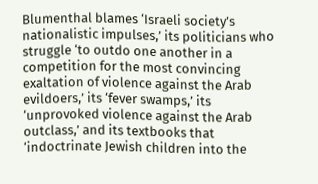Blumenthal blames ‘Israeli society’s nationalistic impulses,’ its politicians who struggle ‘to outdo one another in a competition for the most convincing exaltation of violence against the Arab evildoers,’ its ‘fever swamps,’ its ‘unprovoked violence against the Arab outclass,’ and its textbooks that ‘indoctrinate Jewish children into the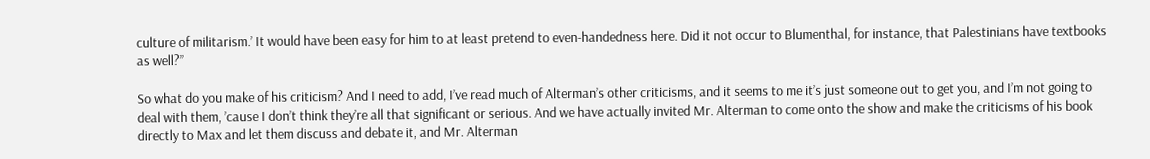culture of militarism.’ It would have been easy for him to at least pretend to even-handedness here. Did it not occur to Blumenthal, for instance, that Palestinians have textbooks as well?”

So what do you make of his criticism? And I need to add, I’ve read much of Alterman’s other criticisms, and it seems to me it’s just someone out to get you, and I’m not going to deal with them, ’cause I don’t think they’re all that significant or serious. And we have actually invited Mr. Alterman to come onto the show and make the criticisms of his book directly to Max and let them discuss and debate it, and Mr. Alterman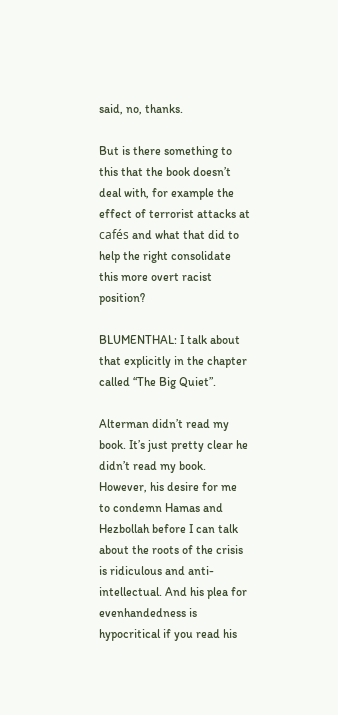said, no, thanks.

But is there something to this that the book doesn’t deal with, for example the effect of terrorist attacks at cafés and what that did to help the right consolidate this more overt racist position?

BLUMENTHAL: I talk about that explicitly in the chapter called “The Big Quiet”.

Alterman didn’t read my book. It’s just pretty clear he didn’t read my book. However, his desire for me to condemn Hamas and Hezbollah before I can talk about the roots of the crisis is ridiculous and anti-intellectual. And his plea for evenhandedness is hypocritical if you read his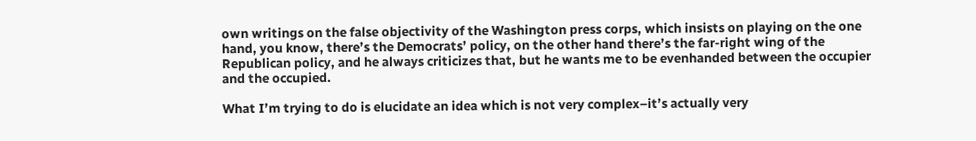own writings on the false objectivity of the Washington press corps, which insists on playing on the one hand, you know, there’s the Democrats’ policy, on the other hand there’s the far-right wing of the Republican policy, and he always criticizes that, but he wants me to be evenhanded between the occupier and the occupied.

What I’m trying to do is elucidate an idea which is not very complex–it’s actually very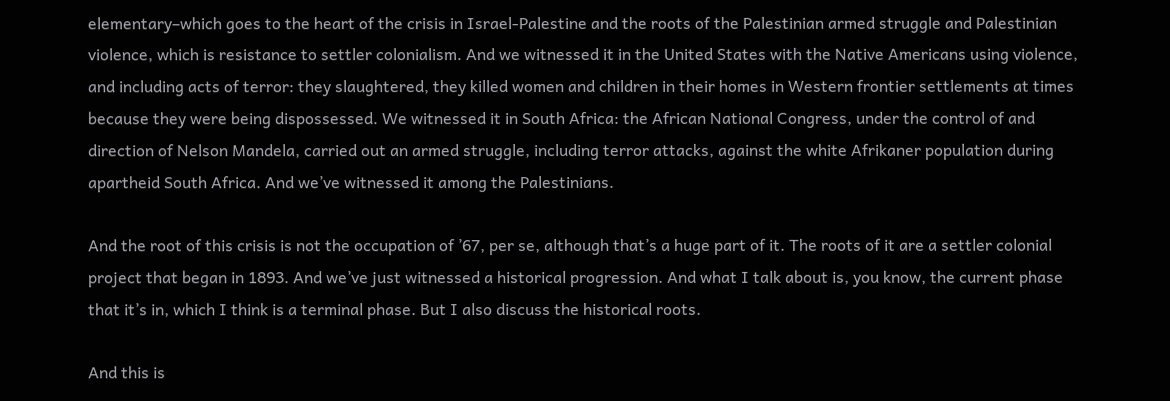elementary–which goes to the heart of the crisis in Israel-Palestine and the roots of the Palestinian armed struggle and Palestinian violence, which is resistance to settler colonialism. And we witnessed it in the United States with the Native Americans using violence, and including acts of terror: they slaughtered, they killed women and children in their homes in Western frontier settlements at times because they were being dispossessed. We witnessed it in South Africa: the African National Congress, under the control of and direction of Nelson Mandela, carried out an armed struggle, including terror attacks, against the white Afrikaner population during apartheid South Africa. And we’ve witnessed it among the Palestinians.

And the root of this crisis is not the occupation of ’67, per se, although that’s a huge part of it. The roots of it are a settler colonial project that began in 1893. And we’ve just witnessed a historical progression. And what I talk about is, you know, the current phase that it’s in, which I think is a terminal phase. But I also discuss the historical roots.

And this is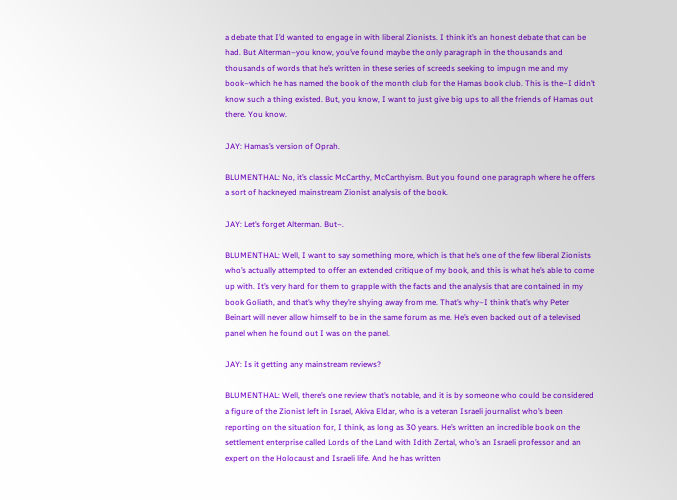a debate that I’d wanted to engage in with liberal Zionists. I think it’s an honest debate that can be had. But Alterman–you know, you’ve found maybe the only paragraph in the thousands and thousands of words that he’s written in these series of screeds seeking to impugn me and my book–which he has named the book of the month club for the Hamas book club. This is the–I didn’t know such a thing existed. But, you know, I want to just give big ups to all the friends of Hamas out there. You know.

JAY: Hamas’s version of Oprah.

BLUMENTHAL: No, it’s classic McCarthy, McCarthyism. But you found one paragraph where he offers a sort of hackneyed mainstream Zionist analysis of the book.

JAY: Let’s forget Alterman. But–.

BLUMENTHAL: Well, I want to say something more, which is that he’s one of the few liberal Zionists who’s actually attempted to offer an extended critique of my book, and this is what he’s able to come up with. It’s very hard for them to grapple with the facts and the analysis that are contained in my book Goliath, and that’s why they’re shying away from me. That’s why–I think that’s why Peter Beinart will never allow himself to be in the same forum as me. He’s even backed out of a televised panel when he found out I was on the panel.

JAY: Is it getting any mainstream reviews?

BLUMENTHAL: Well, there’s one review that’s notable, and it is by someone who could be considered a figure of the Zionist left in Israel, Akiva Eldar, who is a veteran Israeli journalist who’s been reporting on the situation for, I think, as long as 30 years. He’s written an incredible book on the settlement enterprise called Lords of the Land with Idith Zertal, who’s an Israeli professor and an expert on the Holocaust and Israeli life. And he has written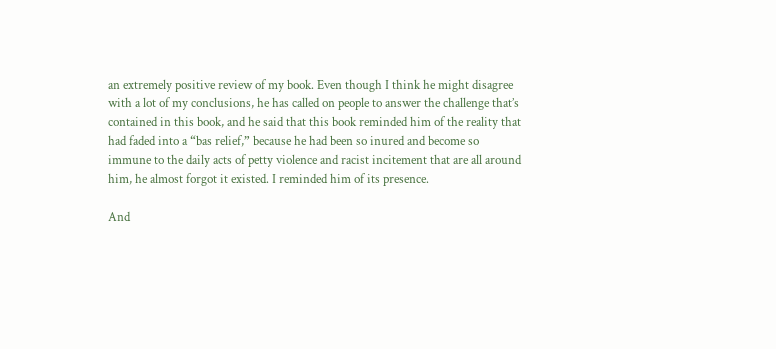an extremely positive review of my book. Even though I think he might disagree with a lot of my conclusions, he has called on people to answer the challenge that’s contained in this book, and he said that this book reminded him of the reality that had faded into a “bas relief,” because he had been so inured and become so immune to the daily acts of petty violence and racist incitement that are all around him, he almost forgot it existed. I reminded him of its presence.

And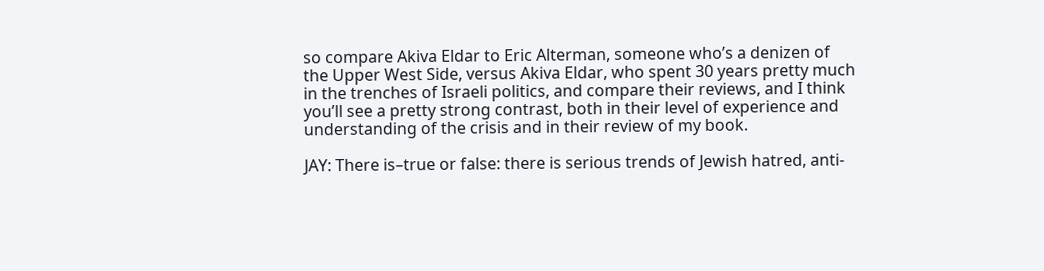so compare Akiva Eldar to Eric Alterman, someone who’s a denizen of the Upper West Side, versus Akiva Eldar, who spent 30 years pretty much in the trenches of Israeli politics, and compare their reviews, and I think you’ll see a pretty strong contrast, both in their level of experience and understanding of the crisis and in their review of my book.

JAY: There is–true or false: there is serious trends of Jewish hatred, anti-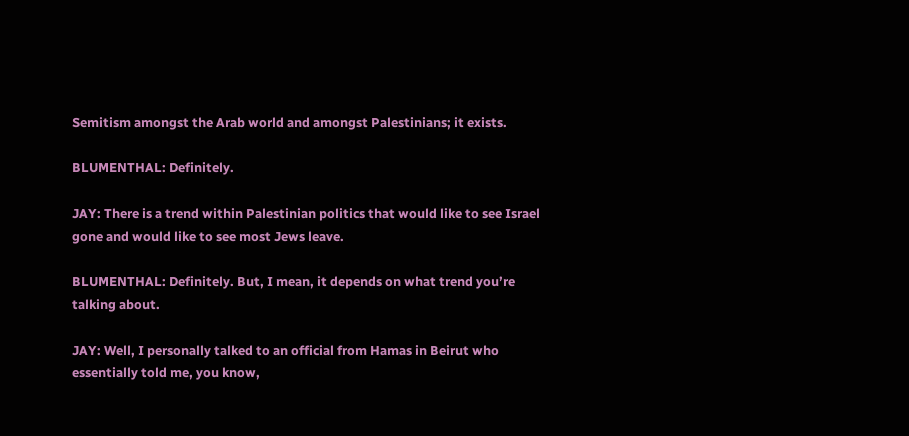Semitism amongst the Arab world and amongst Palestinians; it exists.

BLUMENTHAL: Definitely.

JAY: There is a trend within Palestinian politics that would like to see Israel gone and would like to see most Jews leave.

BLUMENTHAL: Definitely. But, I mean, it depends on what trend you’re talking about.

JAY: Well, I personally talked to an official from Hamas in Beirut who essentially told me, you know,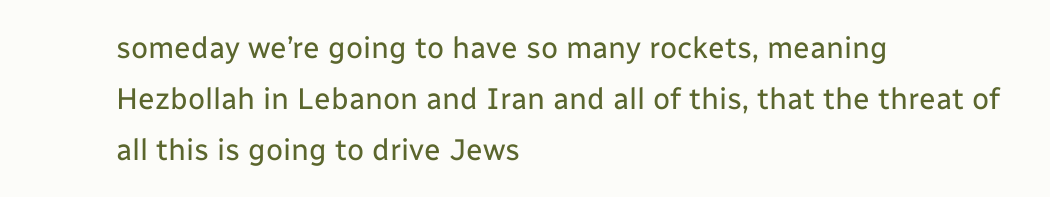someday we’re going to have so many rockets, meaning Hezbollah in Lebanon and Iran and all of this, that the threat of all this is going to drive Jews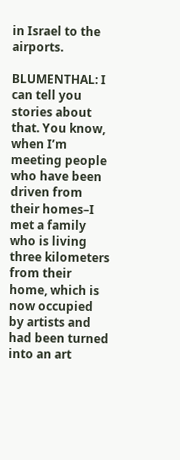in Israel to the airports.

BLUMENTHAL: I can tell you stories about that. You know, when I’m meeting people who have been driven from their homes–I met a family who is living three kilometers from their home, which is now occupied by artists and had been turned into an art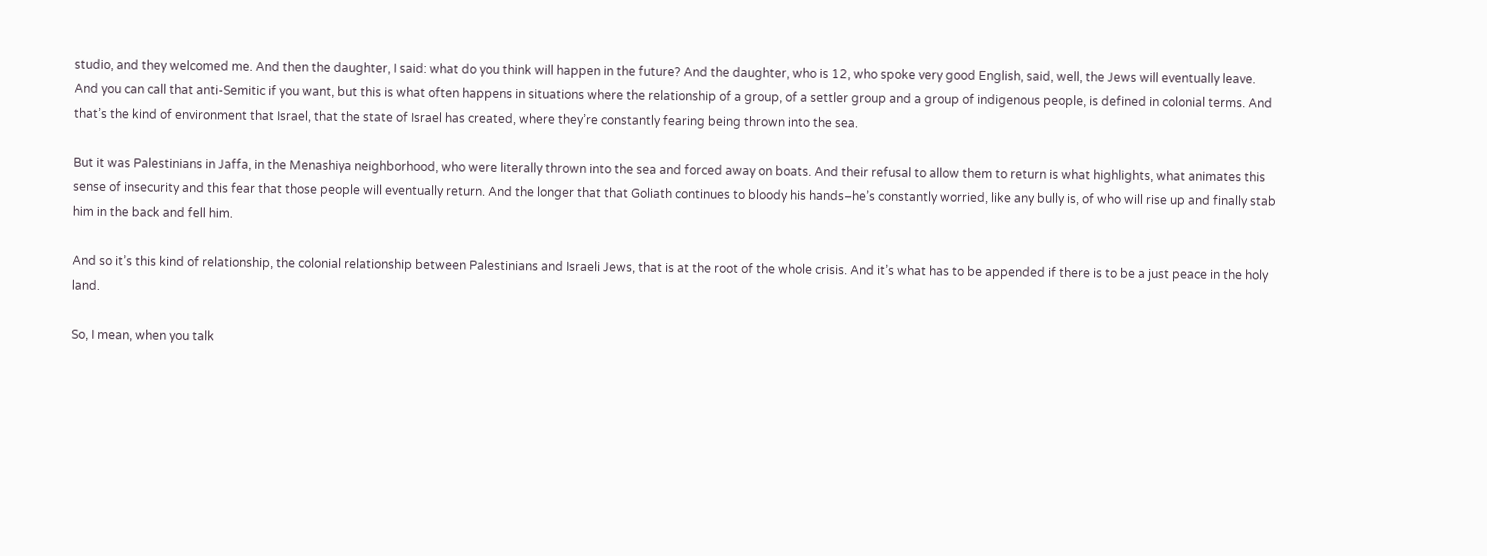studio, and they welcomed me. And then the daughter, I said: what do you think will happen in the future? And the daughter, who is 12, who spoke very good English, said, well, the Jews will eventually leave. And you can call that anti-Semitic if you want, but this is what often happens in situations where the relationship of a group, of a settler group and a group of indigenous people, is defined in colonial terms. And that’s the kind of environment that Israel, that the state of Israel has created, where they’re constantly fearing being thrown into the sea.

But it was Palestinians in Jaffa, in the Menashiya neighborhood, who were literally thrown into the sea and forced away on boats. And their refusal to allow them to return is what highlights, what animates this sense of insecurity and this fear that those people will eventually return. And the longer that that Goliath continues to bloody his hands–he’s constantly worried, like any bully is, of who will rise up and finally stab him in the back and fell him.

And so it’s this kind of relationship, the colonial relationship between Palestinians and Israeli Jews, that is at the root of the whole crisis. And it’s what has to be appended if there is to be a just peace in the holy land.

So, I mean, when you talk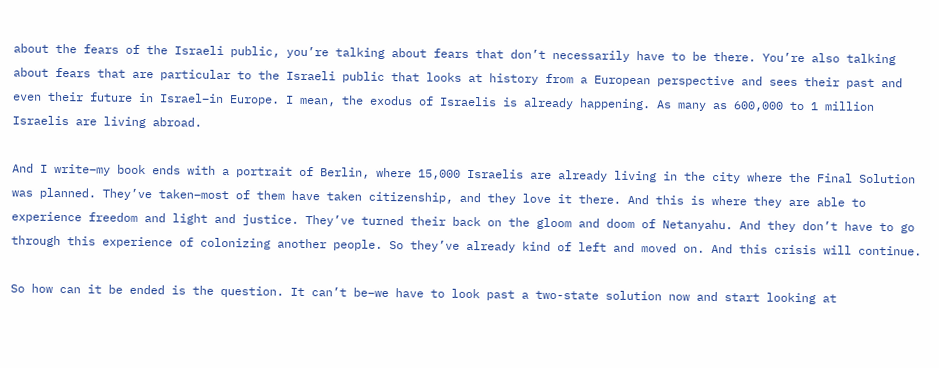about the fears of the Israeli public, you’re talking about fears that don’t necessarily have to be there. You’re also talking about fears that are particular to the Israeli public that looks at history from a European perspective and sees their past and even their future in Israel–in Europe. I mean, the exodus of Israelis is already happening. As many as 600,000 to 1 million Israelis are living abroad.

And I write–my book ends with a portrait of Berlin, where 15,000 Israelis are already living in the city where the Final Solution was planned. They’ve taken–most of them have taken citizenship, and they love it there. And this is where they are able to experience freedom and light and justice. They’ve turned their back on the gloom and doom of Netanyahu. And they don’t have to go through this experience of colonizing another people. So they’ve already kind of left and moved on. And this crisis will continue.

So how can it be ended is the question. It can’t be–we have to look past a two-state solution now and start looking at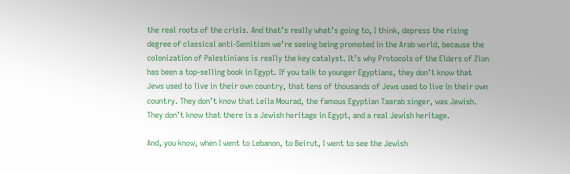the real roots of the crisis. And that’s really what’s going to, I think, depress the rising degree of classical anti-Semitism we’re seeing being promoted in the Arab world, because the colonization of Palestinians is really the key catalyst. It’s why Protocols of the Elders of Zion has been a top-selling book in Egypt. If you talk to younger Egyptians, they don’t know that Jews used to live in their own country, that tens of thousands of Jews used to live in their own country. They don’t know that Leila Mourad, the famous Egyptian Taarab singer, was Jewish. They don’t know that there is a Jewish heritage in Egypt, and a real Jewish heritage.

And, you know, when I went to Lebanon, to Beirut, I went to see the Jewish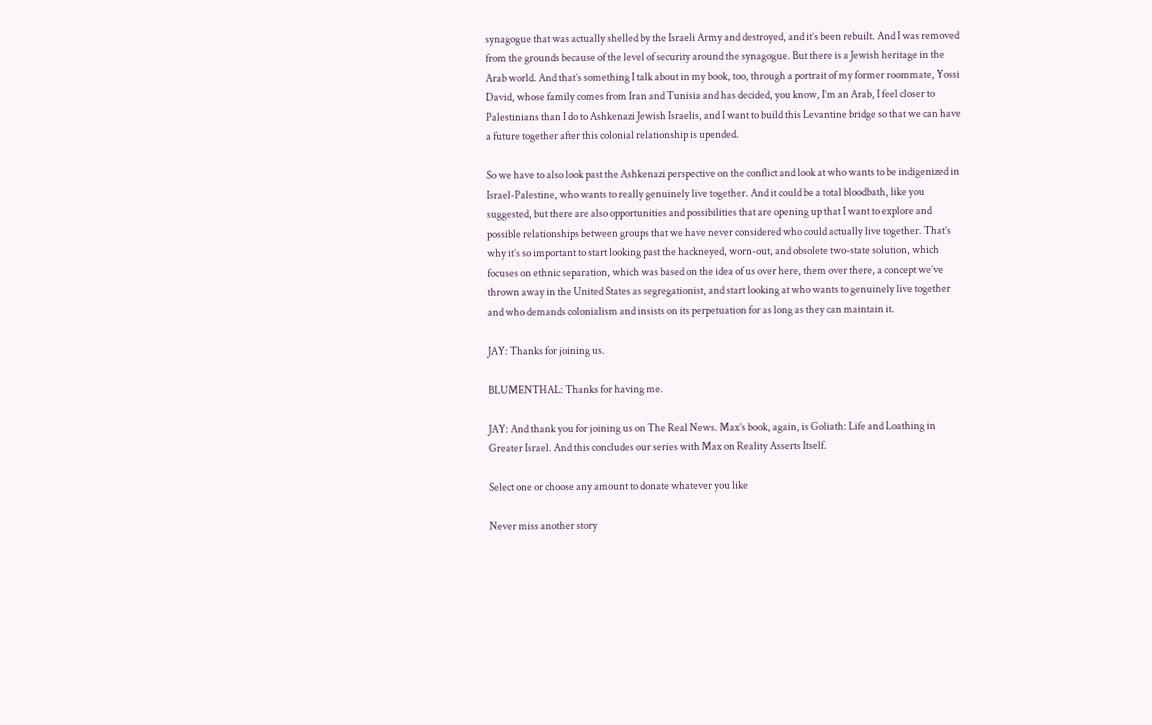synagogue that was actually shelled by the Israeli Army and destroyed, and it’s been rebuilt. And I was removed from the grounds because of the level of security around the synagogue. But there is a Jewish heritage in the Arab world. And that’s something I talk about in my book, too, through a portrait of my former roommate, Yossi David, whose family comes from Iran and Tunisia and has decided, you know, I’m an Arab, I feel closer to Palestinians than I do to Ashkenazi Jewish Israelis, and I want to build this Levantine bridge so that we can have a future together after this colonial relationship is upended.

So we have to also look past the Ashkenazi perspective on the conflict and look at who wants to be indigenized in Israel-Palestine, who wants to really genuinely live together. And it could be a total bloodbath, like you suggested, but there are also opportunities and possibilities that are opening up that I want to explore and possible relationships between groups that we have never considered who could actually live together. That’s why it’s so important to start looking past the hackneyed, worn-out, and obsolete two-state solution, which focuses on ethnic separation, which was based on the idea of us over here, them over there, a concept we’ve thrown away in the United States as segregationist, and start looking at who wants to genuinely live together and who demands colonialism and insists on its perpetuation for as long as they can maintain it.

JAY: Thanks for joining us.

BLUMENTHAL: Thanks for having me.

JAY: And thank you for joining us on The Real News. Max’s book, again, is Goliath: Life and Loathing in Greater Israel. And this concludes our series with Max on Reality Asserts Itself.

Select one or choose any amount to donate whatever you like

Never miss another story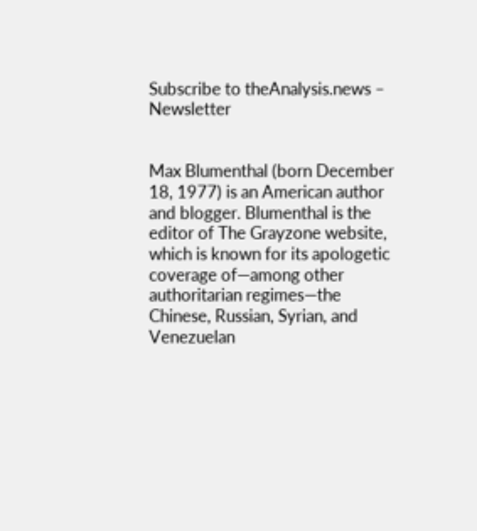Subscribe to theAnalysis.news – Newsletter


Max Blumenthal (born December 18, 1977) is an American author and blogger. Blumenthal is the editor of The Grayzone website, which is known for its apologetic coverage of—among other authoritarian regimes—the Chinese, Russian, Syrian, and Venezuelan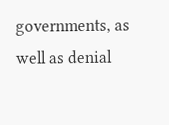governments, as well as denial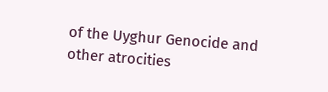of the Uyghur Genocide and other atrocities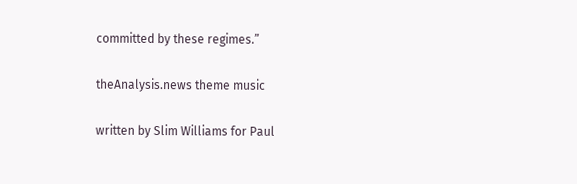committed by these regimes.”

theAnalysis.news theme music

written by Slim Williams for Paul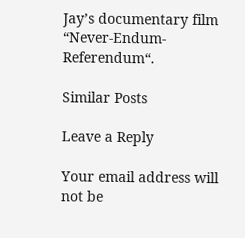Jay’s documentary film “Never-Endum-Referendum“.

Similar Posts

Leave a Reply

Your email address will not be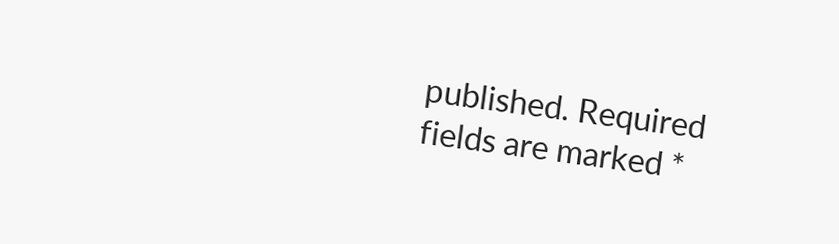published. Required fields are marked *